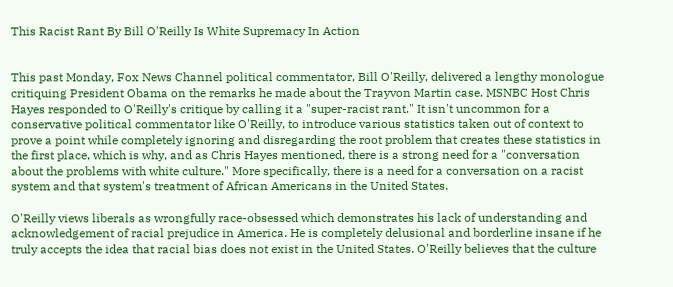This Racist Rant By Bill O'Reilly Is White Supremacy In Action


This past Monday, Fox News Channel political commentator, Bill O'Reilly, delivered a lengthy monologue critiquing President Obama on the remarks he made about the Trayvon Martin case. MSNBC Host Chris Hayes responded to O'Reilly's critique by calling it a "super-racist rant." It isn't uncommon for a conservative political commentator like O'Reilly, to introduce various statistics taken out of context to prove a point while completely ignoring and disregarding the root problem that creates these statistics in the first place, which is why, and as Chris Hayes mentioned, there is a strong need for a "conversation about the problems with white culture." More specifically, there is a need for a conversation on a racist system and that system's treatment of African Americans in the United States.

O'Reilly views liberals as wrongfully race-obsessed which demonstrates his lack of understanding and acknowledgement of racial prejudice in America. He is completely delusional and borderline insane if he truly accepts the idea that racial bias does not exist in the United States. O'Reilly believes that the culture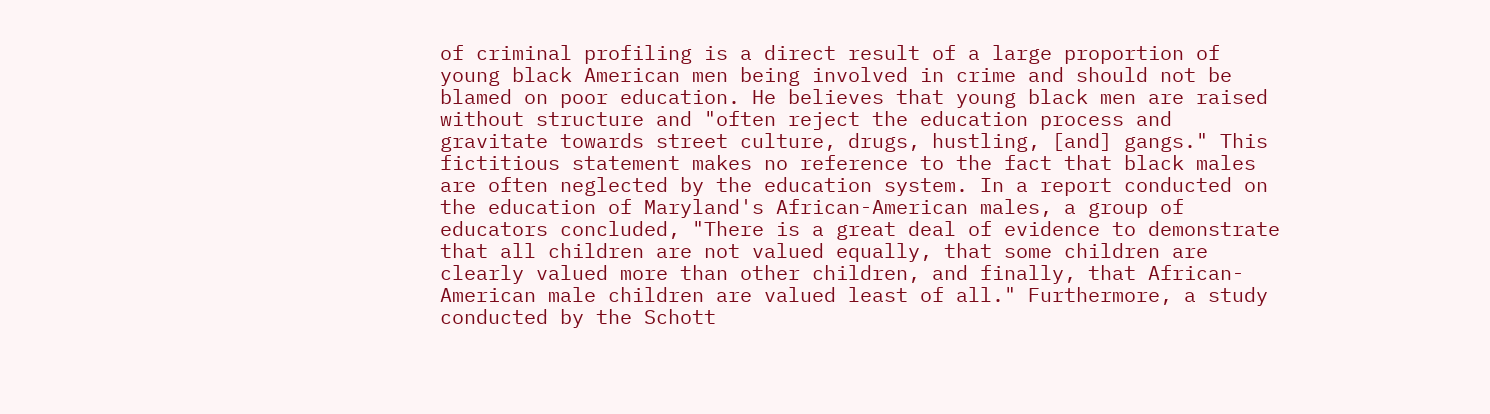of criminal profiling is a direct result of a large proportion of young black American men being involved in crime and should not be blamed on poor education. He believes that young black men are raised without structure and "often reject the education process and gravitate towards street culture, drugs, hustling, [and] gangs." This fictitious statement makes no reference to the fact that black males are often neglected by the education system. In a report conducted on the education of Maryland's African-American males, a group of educators concluded, "There is a great deal of evidence to demonstrate that all children are not valued equally, that some children are clearly valued more than other children, and finally, that African-American male children are valued least of all." Furthermore, a study conducted by the Schott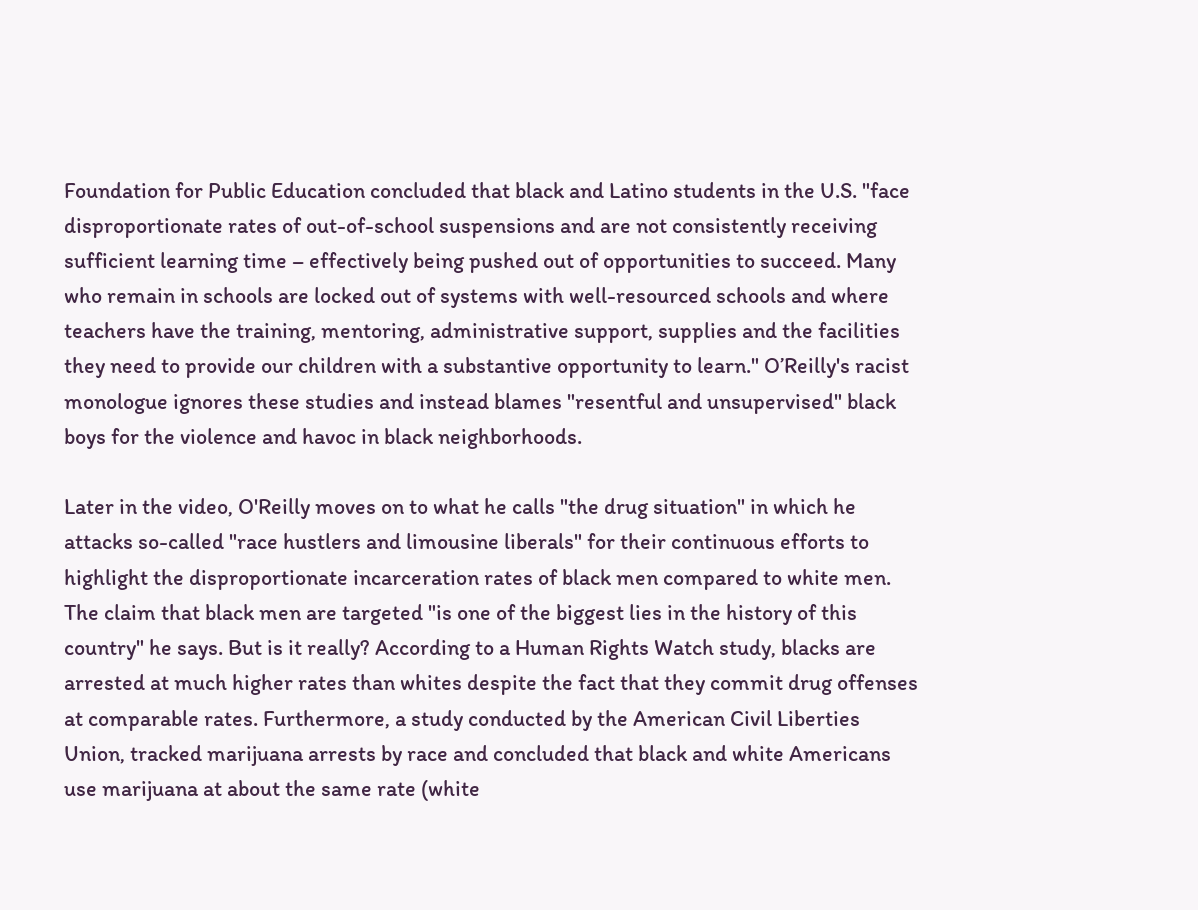Foundation for Public Education concluded that black and Latino students in the U.S. "face disproportionate rates of out-of-school suspensions and are not consistently receiving sufficient learning time – effectively being pushed out of opportunities to succeed. Many who remain in schools are locked out of systems with well-resourced schools and where teachers have the training, mentoring, administrative support, supplies and the facilities they need to provide our children with a substantive opportunity to learn." O’Reilly's racist monologue ignores these studies and instead blames "resentful and unsupervised" black boys for the violence and havoc in black neighborhoods.

Later in the video, O'Reilly moves on to what he calls "the drug situation" in which he attacks so-called "race hustlers and limousine liberals" for their continuous efforts to highlight the disproportionate incarceration rates of black men compared to white men. The claim that black men are targeted "is one of the biggest lies in the history of this country" he says. But is it really? According to a Human Rights Watch study, blacks are arrested at much higher rates than whites despite the fact that they commit drug offenses at comparable rates. Furthermore, a study conducted by the American Civil Liberties Union, tracked marijuana arrests by race and concluded that black and white Americans use marijuana at about the same rate (white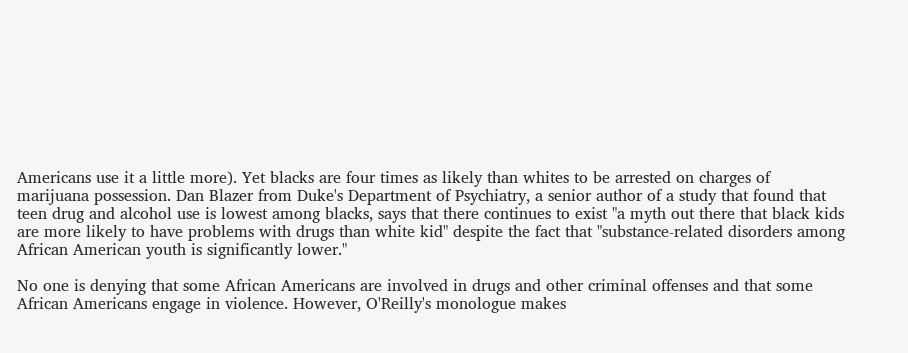Americans use it a little more). Yet blacks are four times as likely than whites to be arrested on charges of marijuana possession. Dan Blazer from Duke's Department of Psychiatry, a senior author of a study that found that teen drug and alcohol use is lowest among blacks, says that there continues to exist "a myth out there that black kids are more likely to have problems with drugs than white kid" despite the fact that "substance-related disorders among African American youth is significantly lower."

No one is denying that some African Americans are involved in drugs and other criminal offenses and that some African Americans engage in violence. However, O'Reilly's monologue makes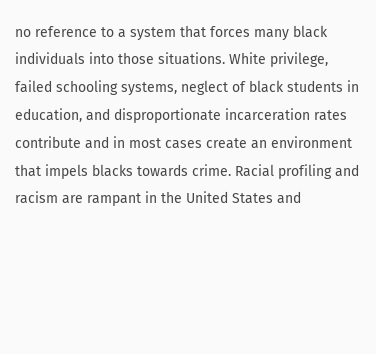no reference to a system that forces many black individuals into those situations. White privilege, failed schooling systems, neglect of black students in education, and disproportionate incarceration rates contribute and in most cases create an environment that impels blacks towards crime. Racial profiling and racism are rampant in the United States and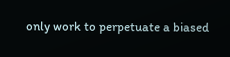only work to perpetuate a biased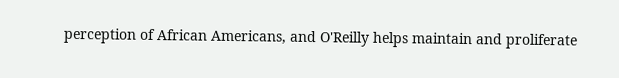perception of African Americans, and O'Reilly helps maintain and proliferate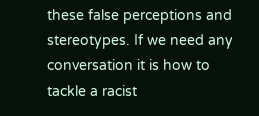these false perceptions and stereotypes. If we need any conversation it is how to tackle a racist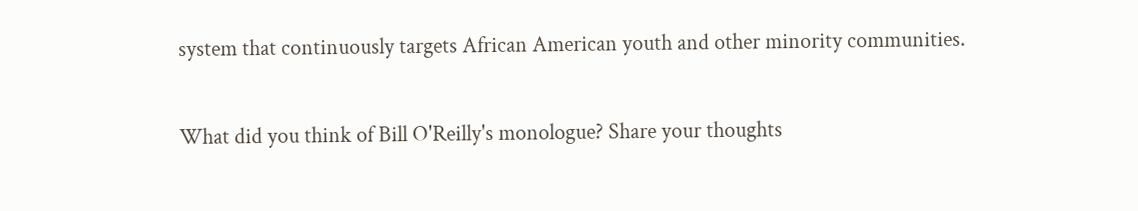system that continuously targets African American youth and other minority communities.

What did you think of Bill O'Reilly's monologue? Share your thoughts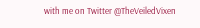with me on Twitter @TheVeiledVixen